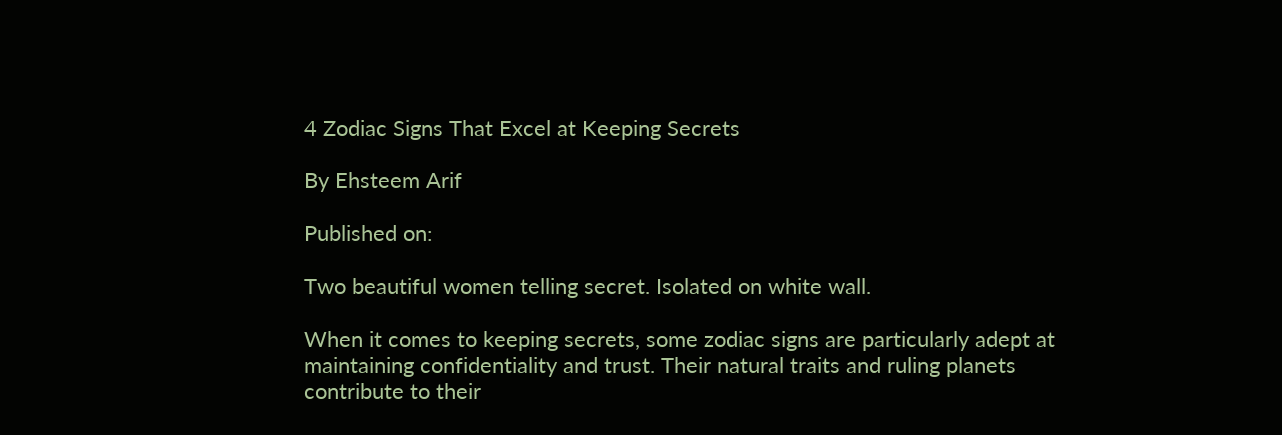4 Zodiac Signs That Excel at Keeping Secrets

By Ehsteem Arif

Published on:

Two beautiful women telling secret. Isolated on white wall.

When it comes to keeping secrets, some zodiac signs are particularly adept at maintaining confidentiality and trust. Their natural traits and ruling planets contribute to their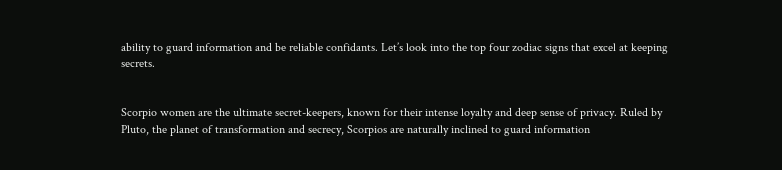ability to guard information and be reliable confidants. Let’s look into the top four zodiac signs that excel at keeping secrets.


Scorpio women are the ultimate secret-keepers, known for their intense loyalty and deep sense of privacy. Ruled by Pluto, the planet of transformation and secrecy, Scorpios are naturally inclined to guard information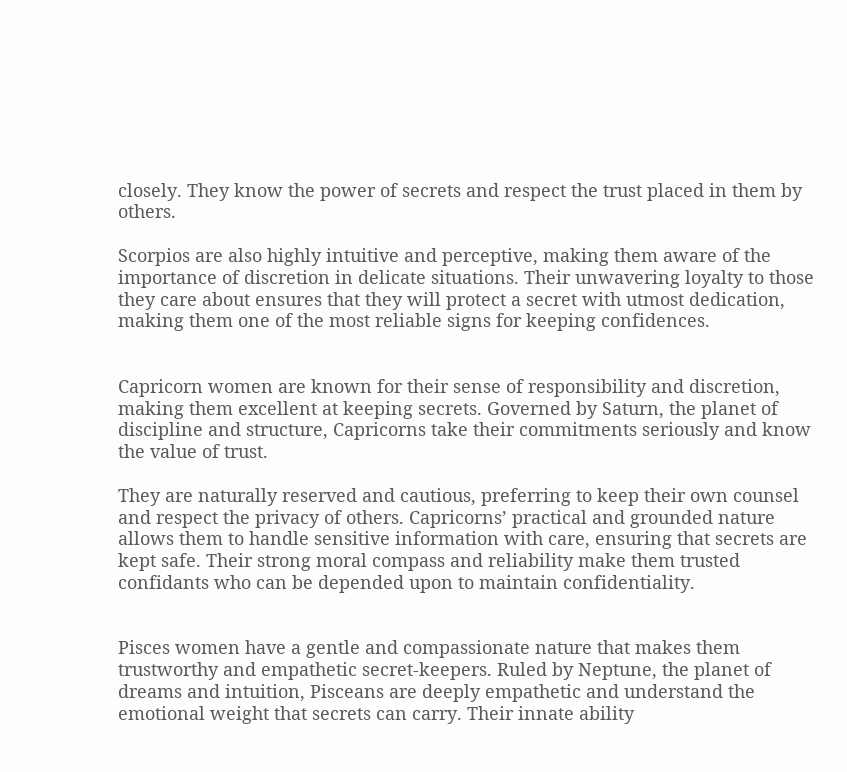closely. They know the power of secrets and respect the trust placed in them by others.

Scorpios are also highly intuitive and perceptive, making them aware of the importance of discretion in delicate situations. Their unwavering loyalty to those they care about ensures that they will protect a secret with utmost dedication, making them one of the most reliable signs for keeping confidences.


Capricorn women are known for their sense of responsibility and discretion, making them excellent at keeping secrets. Governed by Saturn, the planet of discipline and structure, Capricorns take their commitments seriously and know the value of trust.

They are naturally reserved and cautious, preferring to keep their own counsel and respect the privacy of others. Capricorns’ practical and grounded nature allows them to handle sensitive information with care, ensuring that secrets are kept safe. Their strong moral compass and reliability make them trusted confidants who can be depended upon to maintain confidentiality.


Pisces women have a gentle and compassionate nature that makes them trustworthy and empathetic secret-keepers. Ruled by Neptune, the planet of dreams and intuition, Pisceans are deeply empathetic and understand the emotional weight that secrets can carry. Their innate ability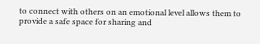to connect with others on an emotional level allows them to provide a safe space for sharing and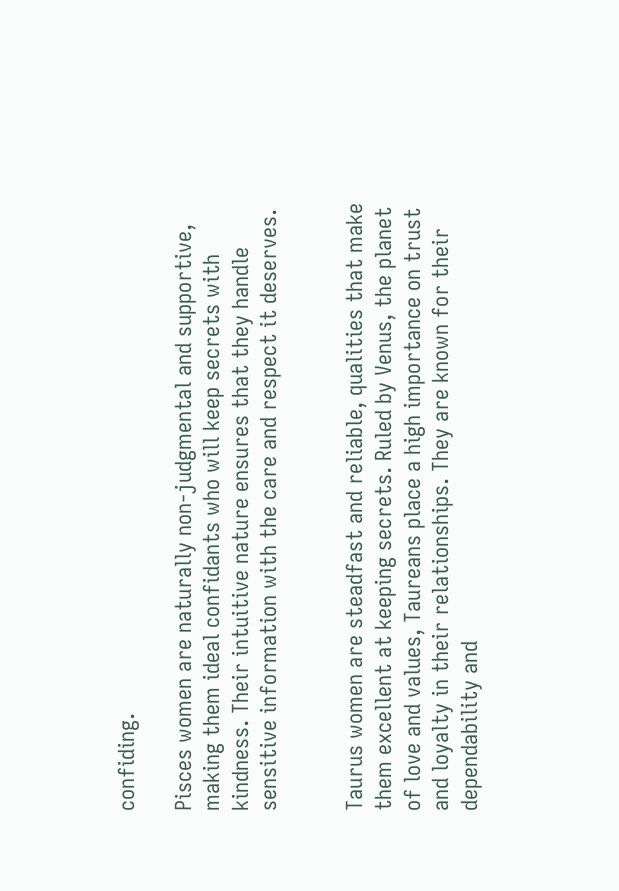confiding.

Pisces women are naturally non-judgmental and supportive, making them ideal confidants who will keep secrets with kindness. Their intuitive nature ensures that they handle sensitive information with the care and respect it deserves.


Taurus women are steadfast and reliable, qualities that make them excellent at keeping secrets. Ruled by Venus, the planet of love and values, Taureans place a high importance on trust and loyalty in their relationships. They are known for their dependability and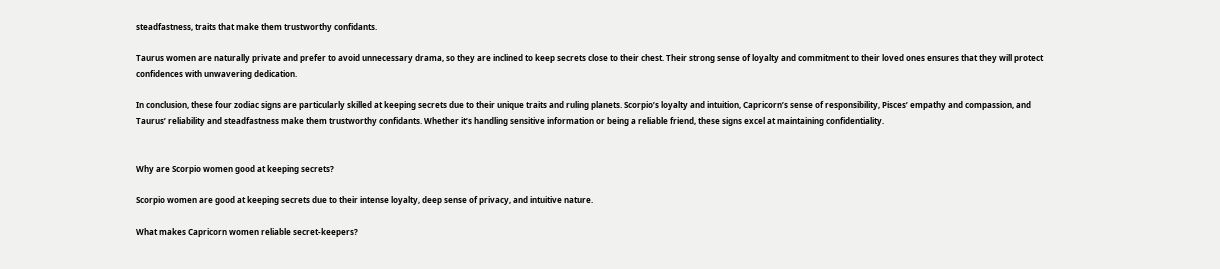steadfastness, traits that make them trustworthy confidants.

Taurus women are naturally private and prefer to avoid unnecessary drama, so they are inclined to keep secrets close to their chest. Their strong sense of loyalty and commitment to their loved ones ensures that they will protect confidences with unwavering dedication.

In conclusion, these four zodiac signs are particularly skilled at keeping secrets due to their unique traits and ruling planets. Scorpio’s loyalty and intuition, Capricorn’s sense of responsibility, Pisces’ empathy and compassion, and Taurus’ reliability and steadfastness make them trustworthy confidants. Whether it’s handling sensitive information or being a reliable friend, these signs excel at maintaining confidentiality.


Why are Scorpio women good at keeping secrets?

Scorpio women are good at keeping secrets due to their intense loyalty, deep sense of privacy, and intuitive nature.

What makes Capricorn women reliable secret-keepers?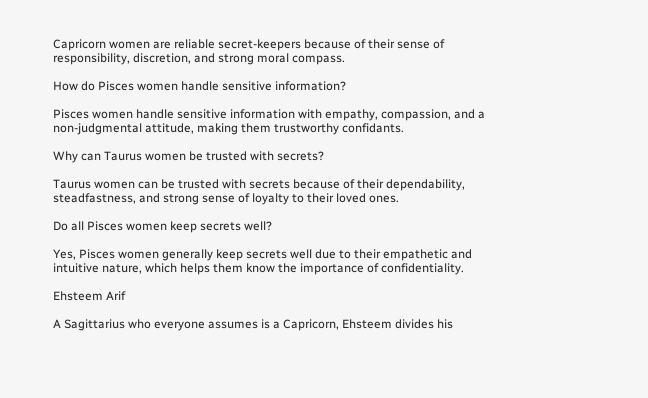Capricorn women are reliable secret-keepers because of their sense of responsibility, discretion, and strong moral compass.

How do Pisces women handle sensitive information?

Pisces women handle sensitive information with empathy, compassion, and a non-judgmental attitude, making them trustworthy confidants.

Why can Taurus women be trusted with secrets?

Taurus women can be trusted with secrets because of their dependability, steadfastness, and strong sense of loyalty to their loved ones.

Do all Pisces women keep secrets well?

Yes, Pisces women generally keep secrets well due to their empathetic and intuitive nature, which helps them know the importance of confidentiality.

Ehsteem Arif

A Sagittarius who everyone assumes is a Capricorn, Ehsteem divides his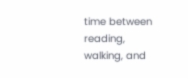time between reading, walking, and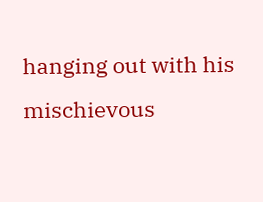hanging out with his mischievous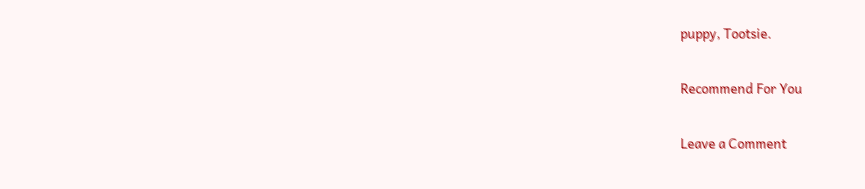puppy, Tootsie.

Recommend For You

Leave a Comment